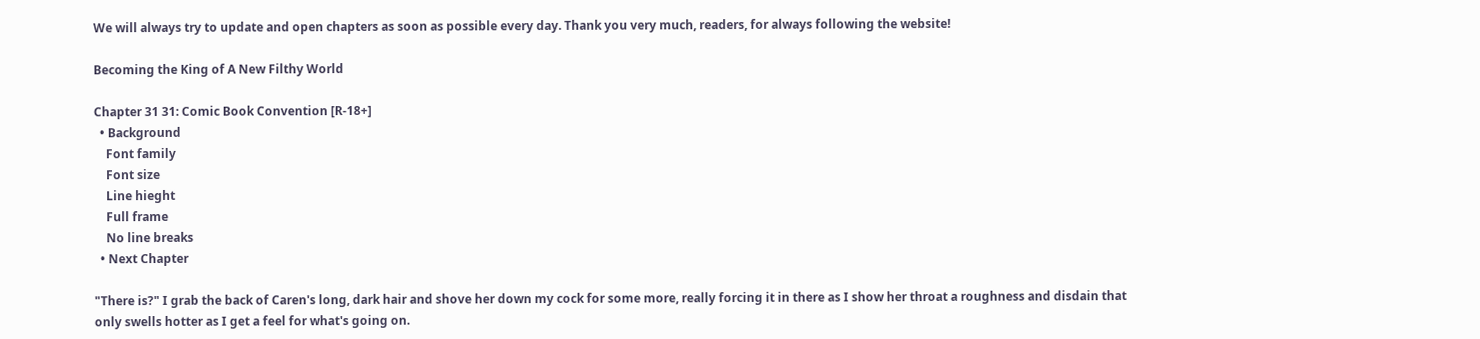We will always try to update and open chapters as soon as possible every day. Thank you very much, readers, for always following the website!

Becoming the King of A New Filthy World

Chapter 31 31: Comic Book Convention [R-18+]
  • Background
    Font family
    Font size
    Line hieght
    Full frame
    No line breaks
  • Next Chapter

"There is?" I grab the back of Caren's long, dark hair and shove her down my cock for some more, really forcing it in there as I show her throat a roughness and disdain that only swells hotter as I get a feel for what's going on.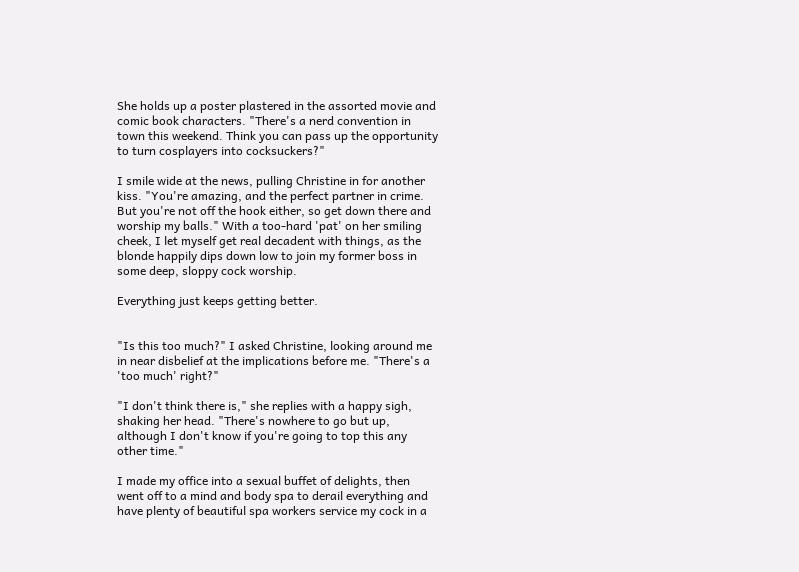She holds up a poster plastered in the assorted movie and comic book characters. "There's a nerd convention in town this weekend. Think you can pass up the opportunity to turn cosplayers into cocksuckers?"

I smile wide at the news, pulling Christine in for another kiss. "You're amazing, and the perfect partner in crime. But you're not off the hook either, so get down there and worship my balls." With a too-hard 'pat' on her smiling cheek, I let myself get real decadent with things, as the blonde happily dips down low to join my former boss in some deep, sloppy cock worship.

Everything just keeps getting better.


"Is this too much?" I asked Christine, looking around me in near disbelief at the implications before me. "There's a 'too much' right?"

"I don't think there is," she replies with a happy sigh, shaking her head. "There's nowhere to go but up, although I don't know if you're going to top this any other time."

I made my office into a sexual buffet of delights, then went off to a mind and body spa to derail everything and have plenty of beautiful spa workers service my cock in a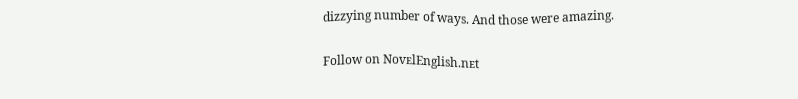dizzying number of ways. And those were amazing.

Follow on NovᴇlEnglish.nᴇt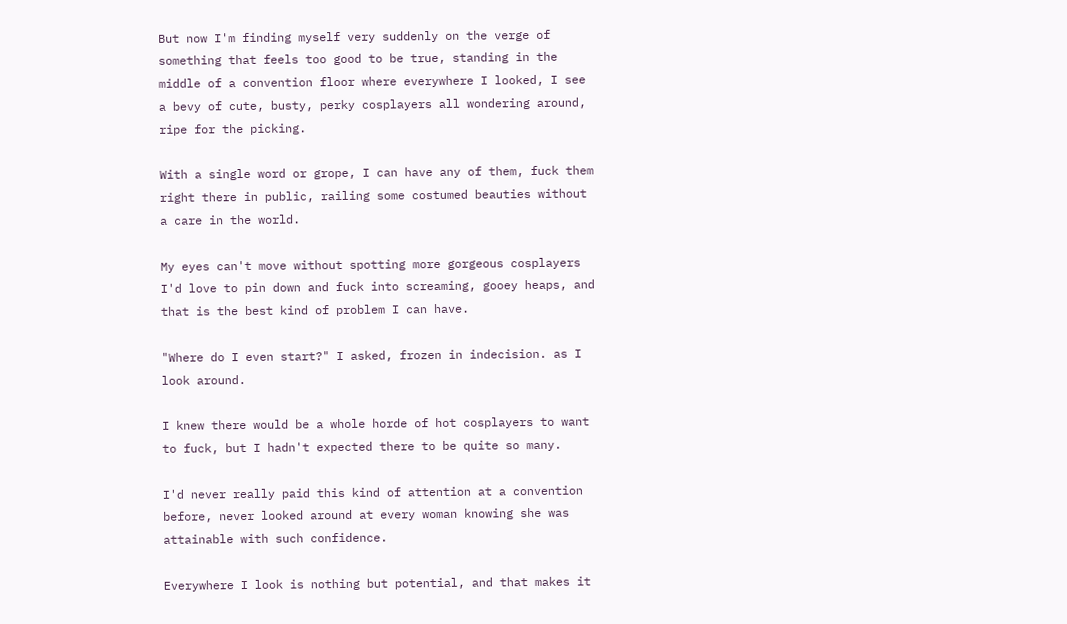But now I'm finding myself very suddenly on the verge of something that feels too good to be true, standing in the middle of a convention floor where everywhere I looked, I see a bevy of cute, busty, perky cosplayers all wondering around, ripe for the picking.

With a single word or grope, I can have any of them, fuck them right there in public, railing some costumed beauties without a care in the world.

My eyes can't move without spotting more gorgeous cosplayers I'd love to pin down and fuck into screaming, gooey heaps, and that is the best kind of problem I can have.

"Where do I even start?" I asked, frozen in indecision. as I look around.

I knew there would be a whole horde of hot cosplayers to want to fuck, but I hadn't expected there to be quite so many.

I'd never really paid this kind of attention at a convention before, never looked around at every woman knowing she was attainable with such confidence.

Everywhere I look is nothing but potential, and that makes it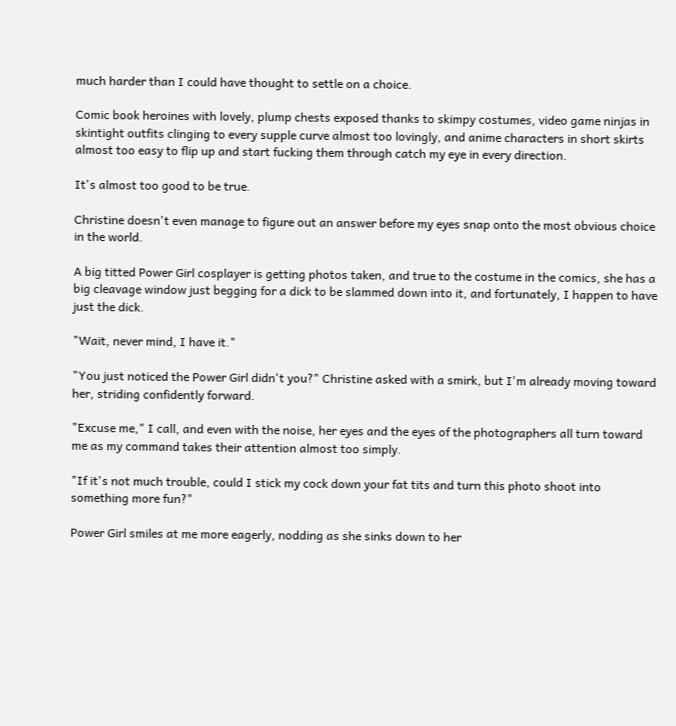much harder than I could have thought to settle on a choice.

Comic book heroines with lovely, plump chests exposed thanks to skimpy costumes, video game ninjas in skintight outfits clinging to every supple curve almost too lovingly, and anime characters in short skirts almost too easy to flip up and start fucking them through catch my eye in every direction.

It's almost too good to be true.

Christine doesn't even manage to figure out an answer before my eyes snap onto the most obvious choice in the world.

A big titted Power Girl cosplayer is getting photos taken, and true to the costume in the comics, she has a big cleavage window just begging for a dick to be slammed down into it, and fortunately, I happen to have just the dick.

"Wait, never mind, I have it."

"You just noticed the Power Girl didn't you?" Christine asked with a smirk, but I'm already moving toward her, striding confidently forward.

"Excuse me," I call, and even with the noise, her eyes and the eyes of the photographers all turn toward me as my command takes their attention almost too simply.

"If it's not much trouble, could I stick my cock down your fat tits and turn this photo shoot into something more fun?"

Power Girl smiles at me more eagerly, nodding as she sinks down to her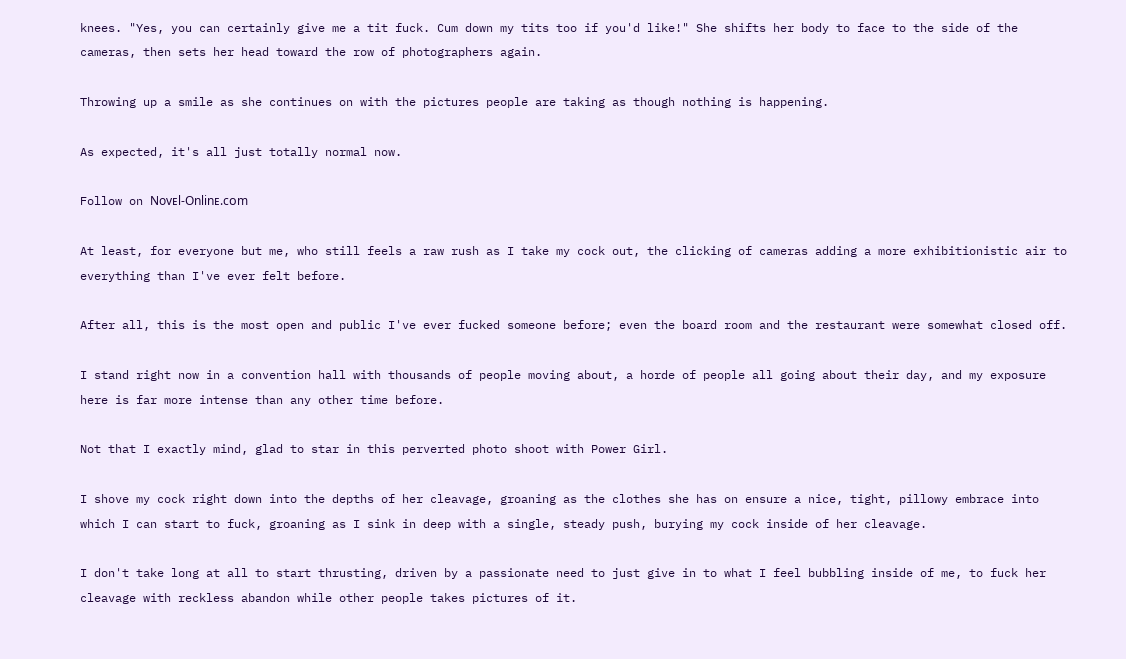knees. "Yes, you can certainly give me a tit fuck. Cum down my tits too if you'd like!" She shifts her body to face to the side of the cameras, then sets her head toward the row of photographers again.

Throwing up a smile as she continues on with the pictures people are taking as though nothing is happening.

As expected, it's all just totally normal now.

Follow on Novᴇl-Onlinᴇ.cᴏm

At least, for everyone but me, who still feels a raw rush as I take my cock out, the clicking of cameras adding a more exhibitionistic air to everything than I've ever felt before.

After all, this is the most open and public I've ever fucked someone before; even the board room and the restaurant were somewhat closed off.

I stand right now in a convention hall with thousands of people moving about, a horde of people all going about their day, and my exposure here is far more intense than any other time before.

Not that I exactly mind, glad to star in this perverted photo shoot with Power Girl.

I shove my cock right down into the depths of her cleavage, groaning as the clothes she has on ensure a nice, tight, pillowy embrace into which I can start to fuck, groaning as I sink in deep with a single, steady push, burying my cock inside of her cleavage.

I don't take long at all to start thrusting, driven by a passionate need to just give in to what I feel bubbling inside of me, to fuck her cleavage with reckless abandon while other people takes pictures of it.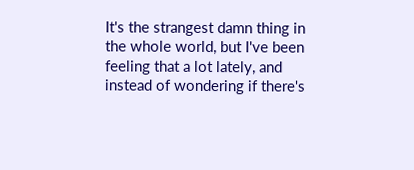It's the strangest damn thing in the whole world, but I've been feeling that a lot lately, and instead of wondering if there's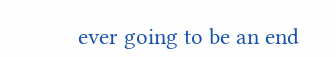ever going to be an end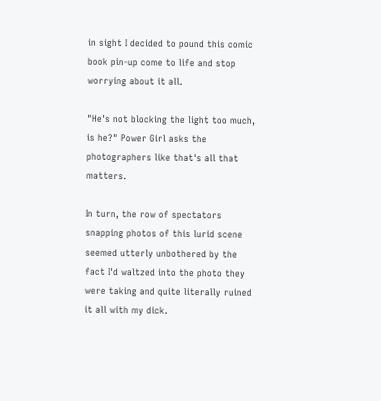in sight I decided to pound this comic book pin-up come to life and stop worrying about it all.

"He's not blocking the light too much, is he?" Power Girl asks the photographers like that's all that matters.

In turn, the row of spectators snapping photos of this lurid scene seemed utterly unbothered by the fact I'd waltzed into the photo they were taking and quite literally ruined it all with my dick.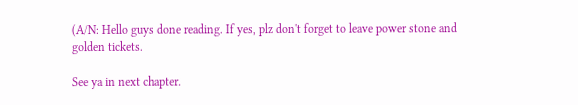(A/N: Hello guys done reading. If yes, plz don't forget to leave power stone and golden tickets.

See ya in next chapter.